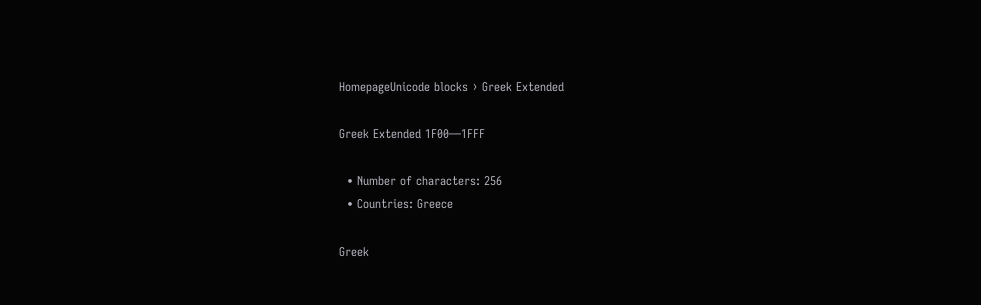HomepageUnicode blocks › Greek Extended

Greek Extended 1F00—1FFF

  • Number of characters: 256
  • Countries: Greece

Greek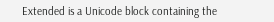Extended is a Unicode block containing the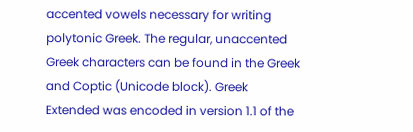accented vowels necessary for writing polytonic Greek. The regular, unaccented Greek characters can be found in the Greek and Coptic (Unicode block). Greek Extended was encoded in version 1.1 of the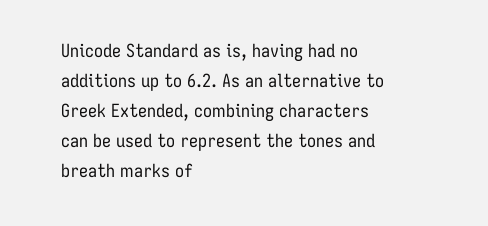Unicode Standard as is, having had no additions up to 6.2. As an alternative to Greek Extended, combining characters can be used to represent the tones and breath marks of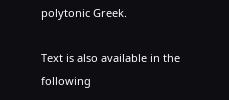polytonic Greek.

Text is also available in the following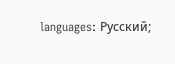languages: Русский;